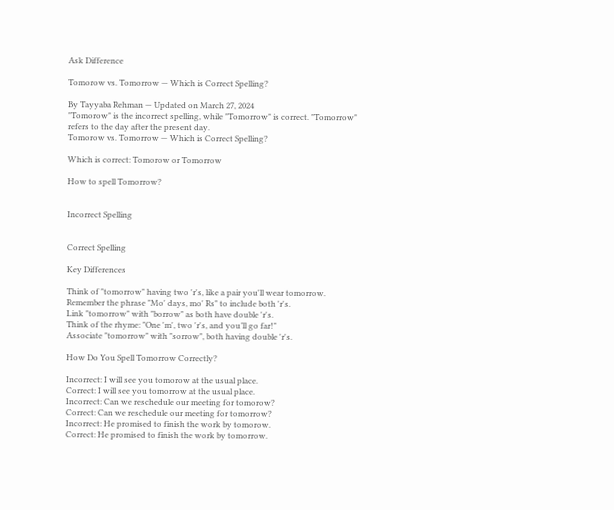Ask Difference

Tomorow vs. Tomorrow — Which is Correct Spelling?

By Tayyaba Rehman — Updated on March 27, 2024
"Tomorow" is the incorrect spelling, while "Tomorrow" is correct. "Tomorrow" refers to the day after the present day.
Tomorow vs. Tomorrow — Which is Correct Spelling?

Which is correct: Tomorow or Tomorrow

How to spell Tomorrow?


Incorrect Spelling


Correct Spelling

Key Differences

Think of "tomorrow" having two 'r's, like a pair you'll wear tomorrow.
Remember the phrase "Mo' days, mo' Rs" to include both 'r's.
Link "tomorrow" with "borrow" as both have double 'r's.
Think of the rhyme: "One 'm', two 'r's, and you’ll go far!"
Associate "tomorrow" with "sorrow", both having double 'r's.

How Do You Spell Tomorrow Correctly?

Incorrect: I will see you tomorow at the usual place.
Correct: I will see you tomorrow at the usual place.
Incorrect: Can we reschedule our meeting for tomorow?
Correct: Can we reschedule our meeting for tomorrow?
Incorrect: He promised to finish the work by tomorow.
Correct: He promised to finish the work by tomorrow.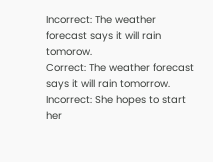Incorrect: The weather forecast says it will rain tomorow.
Correct: The weather forecast says it will rain tomorrow.
Incorrect: She hopes to start her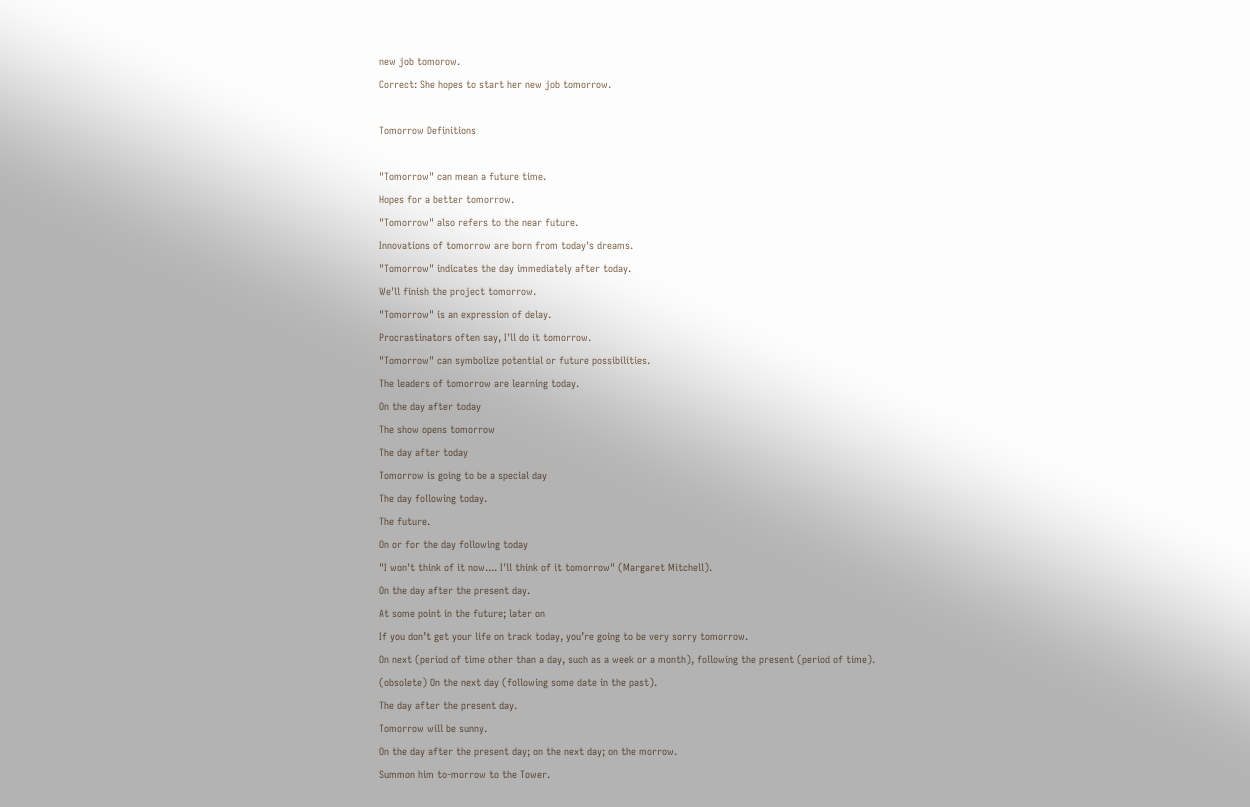new job tomorow.
Correct: She hopes to start her new job tomorrow.

Tomorrow Definitions

"Tomorrow" can mean a future time.
Hopes for a better tomorrow.
"Tomorrow" also refers to the near future.
Innovations of tomorrow are born from today's dreams.
"Tomorrow" indicates the day immediately after today.
We'll finish the project tomorrow.
"Tomorrow" is an expression of delay.
Procrastinators often say, I'll do it tomorrow.
"Tomorrow" can symbolize potential or future possibilities.
The leaders of tomorrow are learning today.
On the day after today
The show opens tomorrow
The day after today
Tomorrow is going to be a special day
The day following today.
The future.
On or for the day following today
"I won't think of it now.... I'll think of it tomorrow" (Margaret Mitchell).
On the day after the present day.
At some point in the future; later on
If you don’t get your life on track today, you’re going to be very sorry tomorrow.
On next (period of time other than a day, such as a week or a month), following the present (period of time).
(obsolete) On the next day (following some date in the past).
The day after the present day.
Tomorrow will be sunny.
On the day after the present day; on the next day; on the morrow.
Summon him to-morrow to the Tower.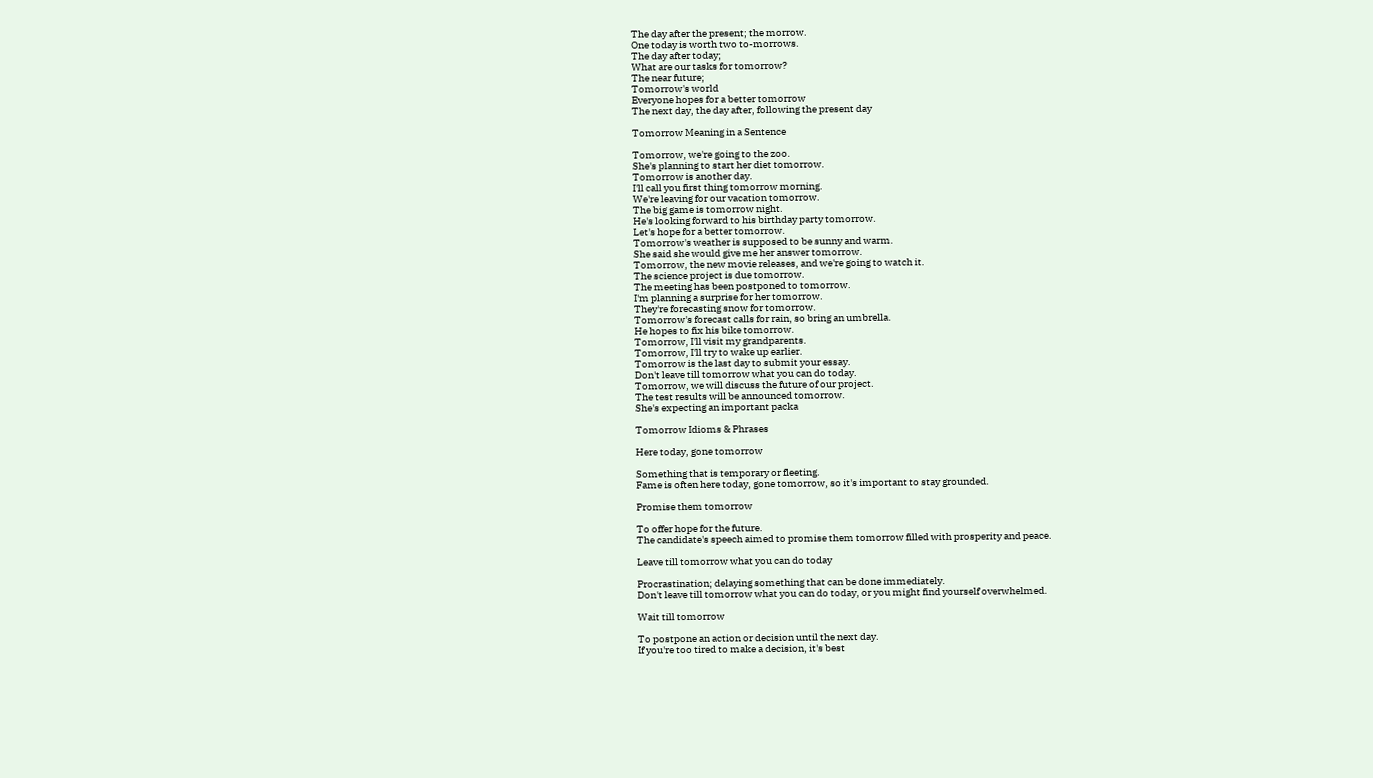The day after the present; the morrow.
One today is worth two to-morrows.
The day after today;
What are our tasks for tomorrow?
The near future;
Tomorrow's world
Everyone hopes for a better tomorrow
The next day, the day after, following the present day

Tomorrow Meaning in a Sentence

Tomorrow, we're going to the zoo.
She's planning to start her diet tomorrow.
Tomorrow is another day.
I'll call you first thing tomorrow morning.
We're leaving for our vacation tomorrow.
The big game is tomorrow night.
He's looking forward to his birthday party tomorrow.
Let's hope for a better tomorrow.
Tomorrow's weather is supposed to be sunny and warm.
She said she would give me her answer tomorrow.
Tomorrow, the new movie releases, and we're going to watch it.
The science project is due tomorrow.
The meeting has been postponed to tomorrow.
I'm planning a surprise for her tomorrow.
They're forecasting snow for tomorrow.
Tomorrow's forecast calls for rain, so bring an umbrella.
He hopes to fix his bike tomorrow.
Tomorrow, I'll visit my grandparents.
Tomorrow, I'll try to wake up earlier.
Tomorrow is the last day to submit your essay.
Don't leave till tomorrow what you can do today.
Tomorrow, we will discuss the future of our project.
The test results will be announced tomorrow.
She's expecting an important packa

Tomorrow Idioms & Phrases

Here today, gone tomorrow

Something that is temporary or fleeting.
Fame is often here today, gone tomorrow, so it's important to stay grounded.

Promise them tomorrow

To offer hope for the future.
The candidate's speech aimed to promise them tomorrow filled with prosperity and peace.

Leave till tomorrow what you can do today

Procrastination; delaying something that can be done immediately.
Don't leave till tomorrow what you can do today, or you might find yourself overwhelmed.

Wait till tomorrow

To postpone an action or decision until the next day.
If you're too tired to make a decision, it's best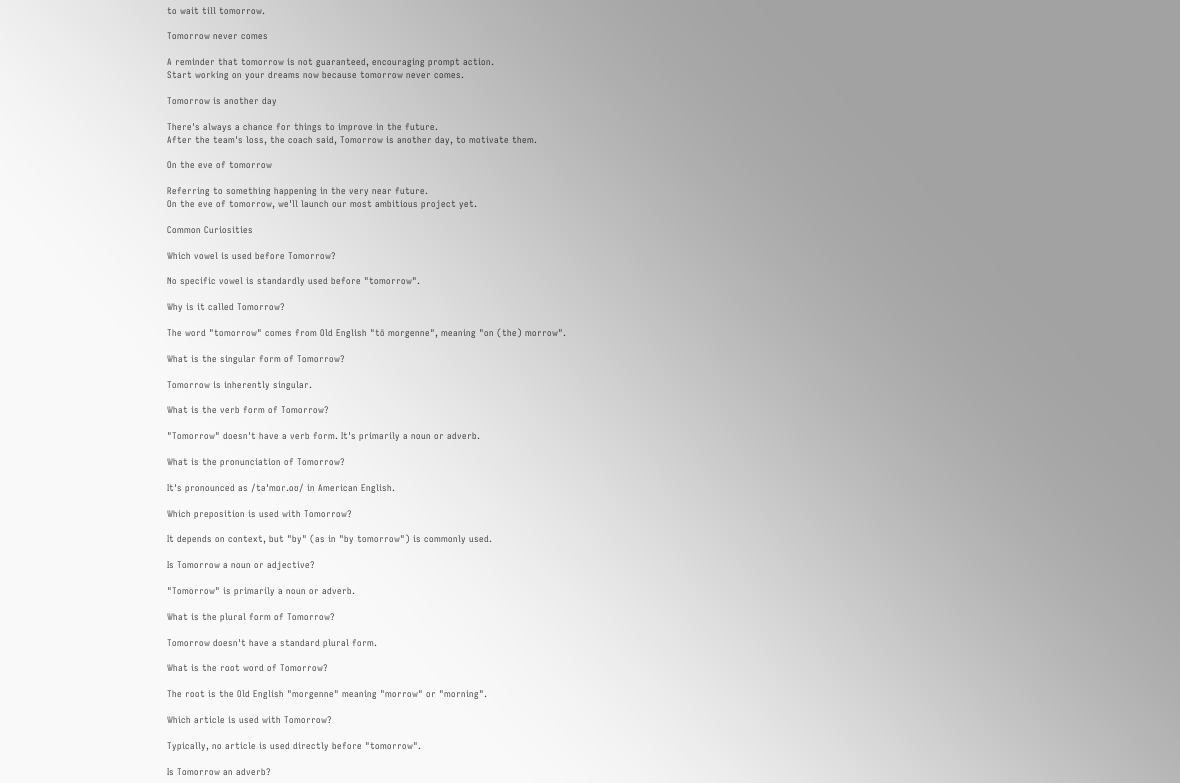to wait till tomorrow.

Tomorrow never comes

A reminder that tomorrow is not guaranteed, encouraging prompt action.
Start working on your dreams now because tomorrow never comes.

Tomorrow is another day

There's always a chance for things to improve in the future.
After the team's loss, the coach said, Tomorrow is another day, to motivate them.

On the eve of tomorrow

Referring to something happening in the very near future.
On the eve of tomorrow, we'll launch our most ambitious project yet.

Common Curiosities

Which vowel is used before Tomorrow?

No specific vowel is standardly used before "tomorrow".

Why is it called Tomorrow?

The word "tomorrow" comes from Old English "tō morgenne", meaning "on (the) morrow".

What is the singular form of Tomorrow?

Tomorrow is inherently singular.

What is the verb form of Tomorrow?

"Tomorrow" doesn't have a verb form. It's primarily a noun or adverb.

What is the pronunciation of Tomorrow?

It's pronounced as /təˈmɒr.oʊ/ in American English.

Which preposition is used with Tomorrow?

It depends on context, but "by" (as in "by tomorrow") is commonly used.

Is Tomorrow a noun or adjective?

"Tomorrow" is primarily a noun or adverb.

What is the plural form of Tomorrow?

Tomorrow doesn't have a standard plural form.

What is the root word of Tomorrow?

The root is the Old English "morgenne" meaning "morrow" or "morning".

Which article is used with Tomorrow?

Typically, no article is used directly before "tomorrow".

Is Tomorrow an adverb?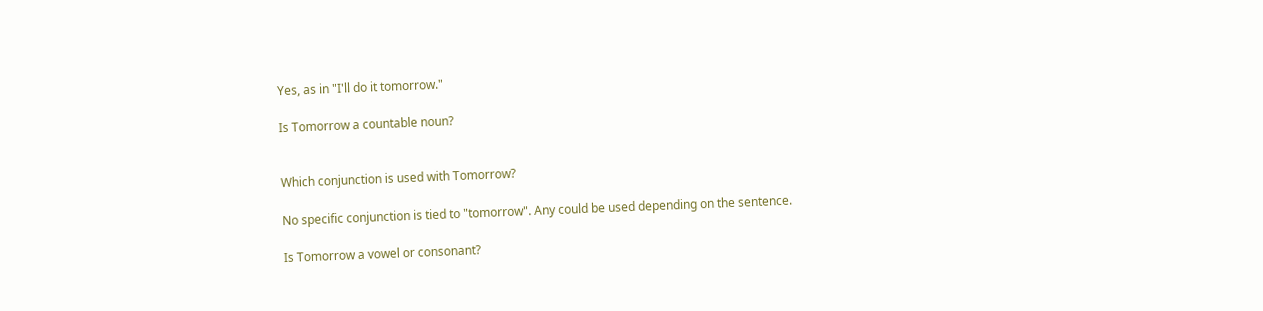Yes, as in "I'll do it tomorrow."

Is Tomorrow a countable noun?


Which conjunction is used with Tomorrow?

No specific conjunction is tied to "tomorrow". Any could be used depending on the sentence.

Is Tomorrow a vowel or consonant?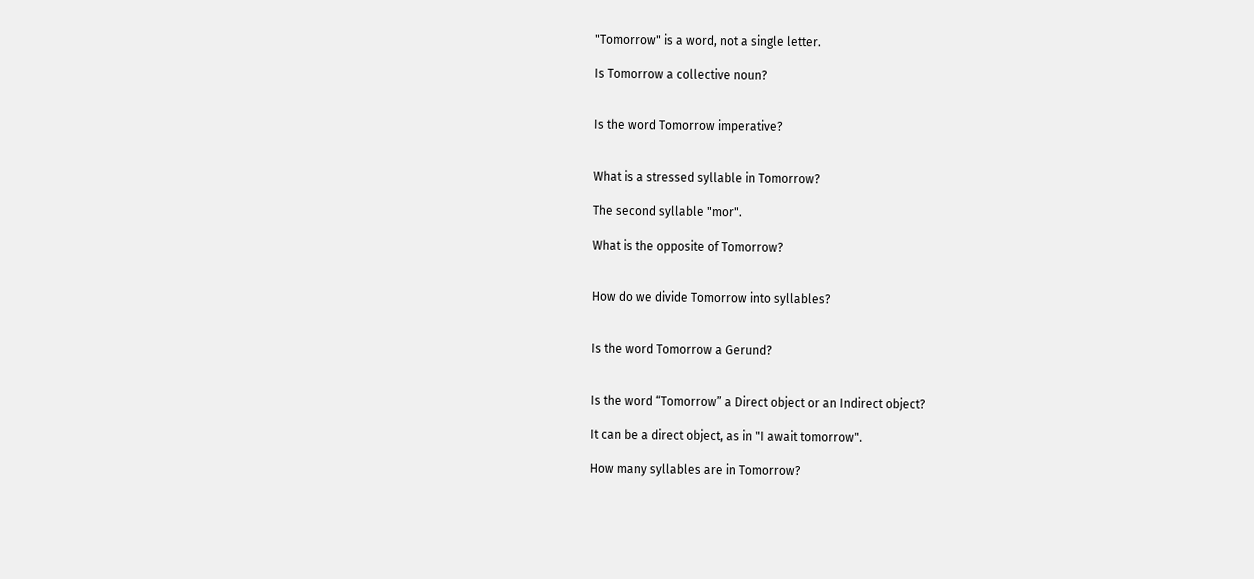"Tomorrow" is a word, not a single letter.

Is Tomorrow a collective noun?


Is the word Tomorrow imperative?


What is a stressed syllable in Tomorrow?

The second syllable "mor".

What is the opposite of Tomorrow?


How do we divide Tomorrow into syllables?


Is the word Tomorrow a Gerund?


Is the word “Tomorrow” a Direct object or an Indirect object?

It can be a direct object, as in "I await tomorrow".

How many syllables are in Tomorrow?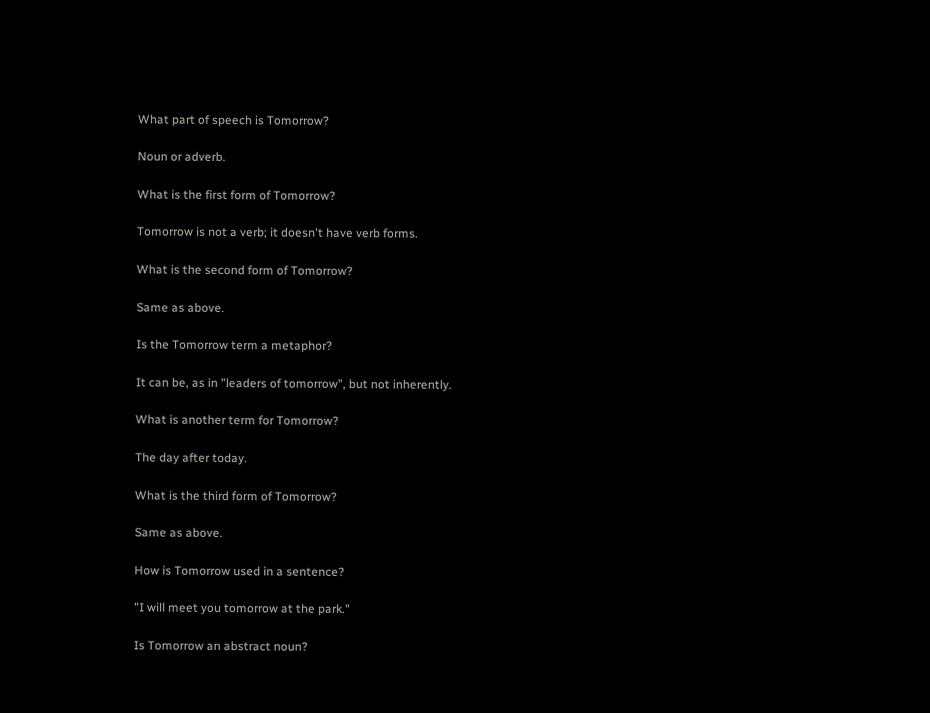What part of speech is Tomorrow?

Noun or adverb.

What is the first form of Tomorrow?

Tomorrow is not a verb; it doesn't have verb forms.

What is the second form of Tomorrow?

Same as above.

Is the Tomorrow term a metaphor?

It can be, as in "leaders of tomorrow", but not inherently.

What is another term for Tomorrow?

The day after today.

What is the third form of Tomorrow?

Same as above.

How is Tomorrow used in a sentence?

"I will meet you tomorrow at the park."

Is Tomorrow an abstract noun?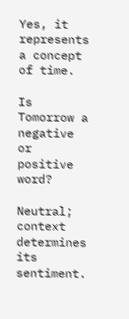Yes, it represents a concept of time.

Is Tomorrow a negative or positive word?

Neutral; context determines its sentiment.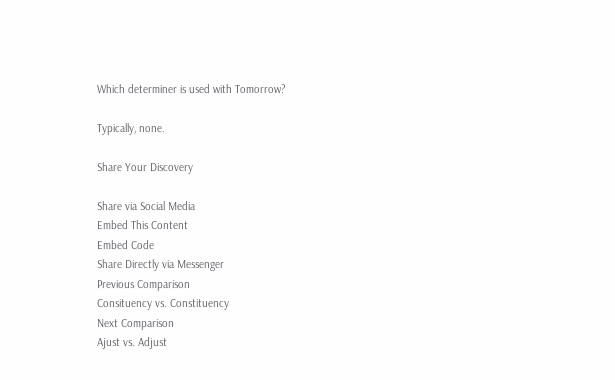Which determiner is used with Tomorrow?

Typically, none.

Share Your Discovery

Share via Social Media
Embed This Content
Embed Code
Share Directly via Messenger
Previous Comparison
Consituency vs. Constituency
Next Comparison
Ajust vs. Adjust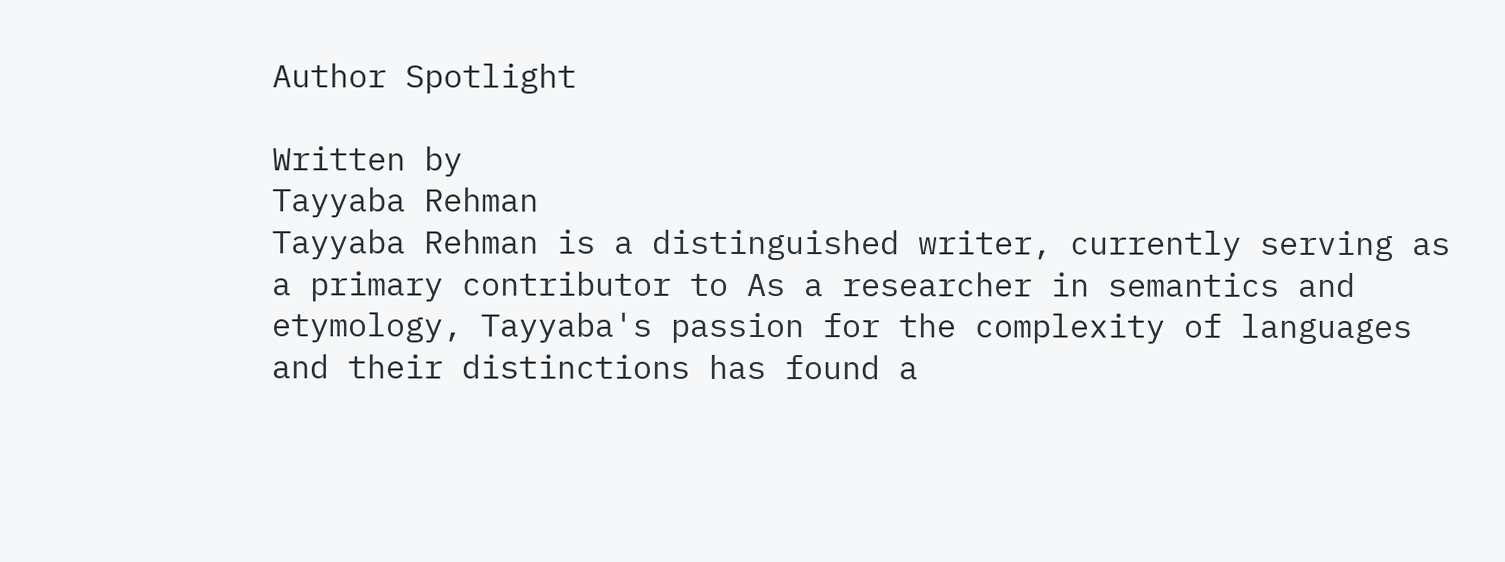Author Spotlight

Written by
Tayyaba Rehman
Tayyaba Rehman is a distinguished writer, currently serving as a primary contributor to As a researcher in semantics and etymology, Tayyaba's passion for the complexity of languages and their distinctions has found a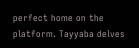perfect home on the platform. Tayyaba delves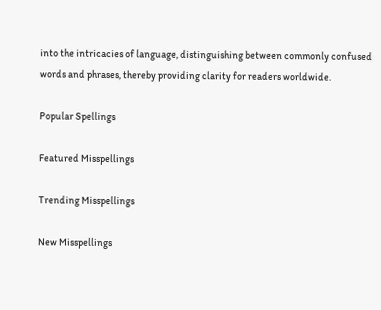into the intricacies of language, distinguishing between commonly confused words and phrases, thereby providing clarity for readers worldwide.

Popular Spellings

Featured Misspellings

Trending Misspellings

New Misspellings